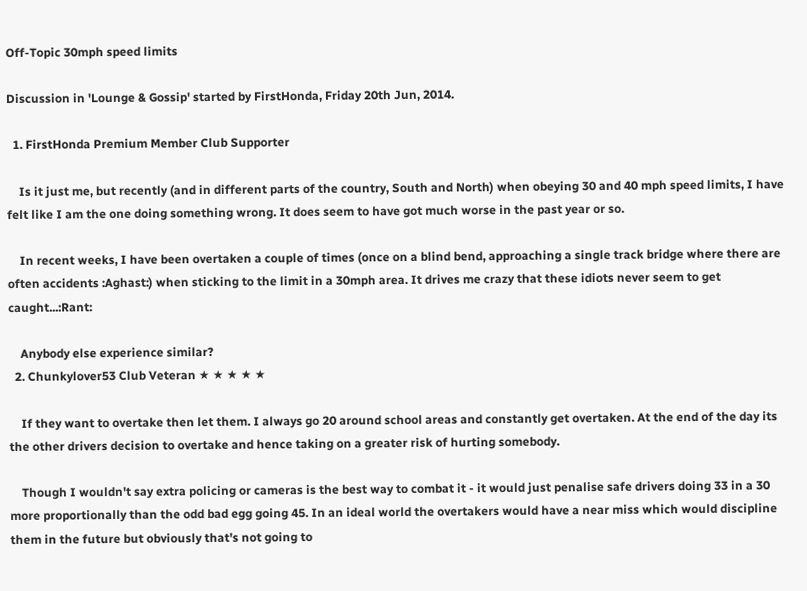Off-Topic 30mph speed limits

Discussion in 'Lounge & Gossip' started by FirstHonda, Friday 20th Jun, 2014.

  1. FirstHonda Premium Member Club Supporter

    Is it just me, but recently (and in different parts of the country, South and North) when obeying 30 and 40 mph speed limits, I have felt like I am the one doing something wrong. It does seem to have got much worse in the past year or so.

    In recent weeks, I have been overtaken a couple of times (once on a blind bend, approaching a single track bridge where there are often accidents :Aghast:) when sticking to the limit in a 30mph area. It drives me crazy that these idiots never seem to get caught...:Rant:

    Anybody else experience similar?
  2. Chunkylover53 Club Veteran ★ ★ ★ ★ ★

    If they want to overtake then let them. I always go 20 around school areas and constantly get overtaken. At the end of the day its the other drivers decision to overtake and hence taking on a greater risk of hurting somebody.

    Though I wouldn't say extra policing or cameras is the best way to combat it - it would just penalise safe drivers doing 33 in a 30 more proportionally than the odd bad egg going 45. In an ideal world the overtakers would have a near miss which would discipline them in the future but obviously that's not going to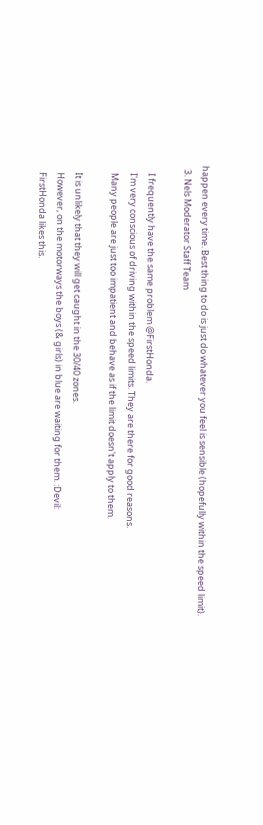happen every time. Best thing to do is just do whatever you feel is sensible (hopefully within the speed limit).
  3. Nels Moderator Staff Team

    I frequently have the same problem @FirstHonda.
    I'm very conscious of driving within the speed limits. They are there for good reasons.
    Many people are just too impatient and behave as if the limit doesn't apply to them.

    It is unlikely that they will get caught in the 30/40 zones.
    However, on the motorways the boys (& girls) in blue are waiting for them. :Devil:
    FirstHonda likes this.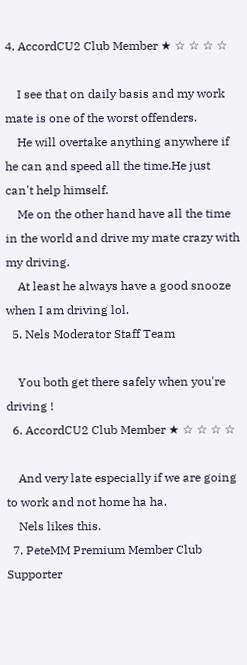4. AccordCU2 Club Member ★ ☆ ☆ ☆ ☆

    I see that on daily basis and my work mate is one of the worst offenders.
    He will overtake anything anywhere if he can and speed all the time.He just can't help himself.
    Me on the other hand have all the time in the world and drive my mate crazy with my driving.
    At least he always have a good snooze when I am driving lol.
  5. Nels Moderator Staff Team

    You both get there safely when you're driving !
  6. AccordCU2 Club Member ★ ☆ ☆ ☆ ☆

    And very late especially if we are going to work and not home ha ha.
    Nels likes this.
  7. PeteMM Premium Member Club Supporter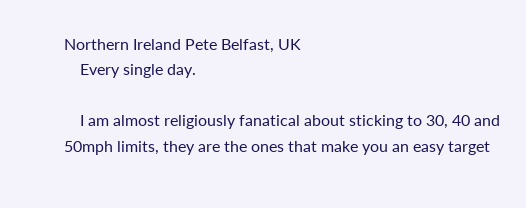Northern Ireland Pete Belfast, UK
    Every single day.

    I am almost religiously fanatical about sticking to 30, 40 and 50mph limits, they are the ones that make you an easy target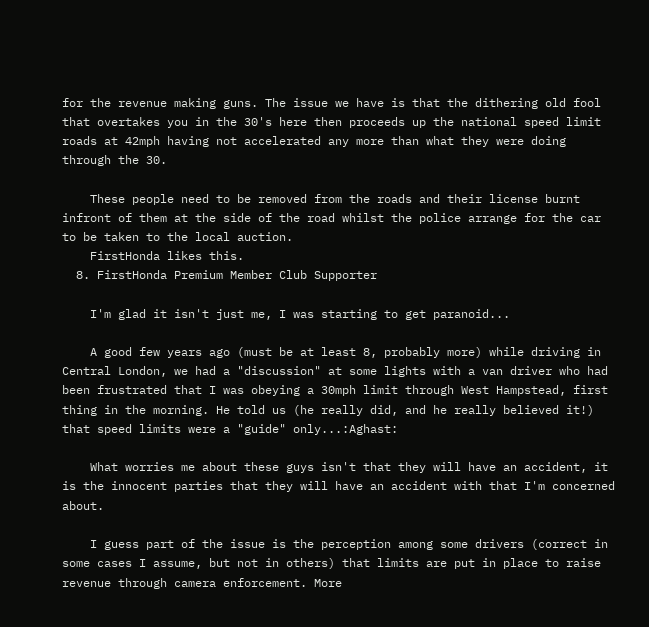for the revenue making guns. The issue we have is that the dithering old fool that overtakes you in the 30's here then proceeds up the national speed limit roads at 42mph having not accelerated any more than what they were doing through the 30.

    These people need to be removed from the roads and their license burnt infront of them at the side of the road whilst the police arrange for the car to be taken to the local auction.
    FirstHonda likes this.
  8. FirstHonda Premium Member Club Supporter

    I'm glad it isn't just me, I was starting to get paranoid...

    A good few years ago (must be at least 8, probably more) while driving in Central London, we had a "discussion" at some lights with a van driver who had been frustrated that I was obeying a 30mph limit through West Hampstead, first thing in the morning. He told us (he really did, and he really believed it!) that speed limits were a "guide" only...:Aghast:

    What worries me about these guys isn't that they will have an accident, it is the innocent parties that they will have an accident with that I'm concerned about.

    I guess part of the issue is the perception among some drivers (correct in some cases I assume, but not in others) that limits are put in place to raise revenue through camera enforcement. More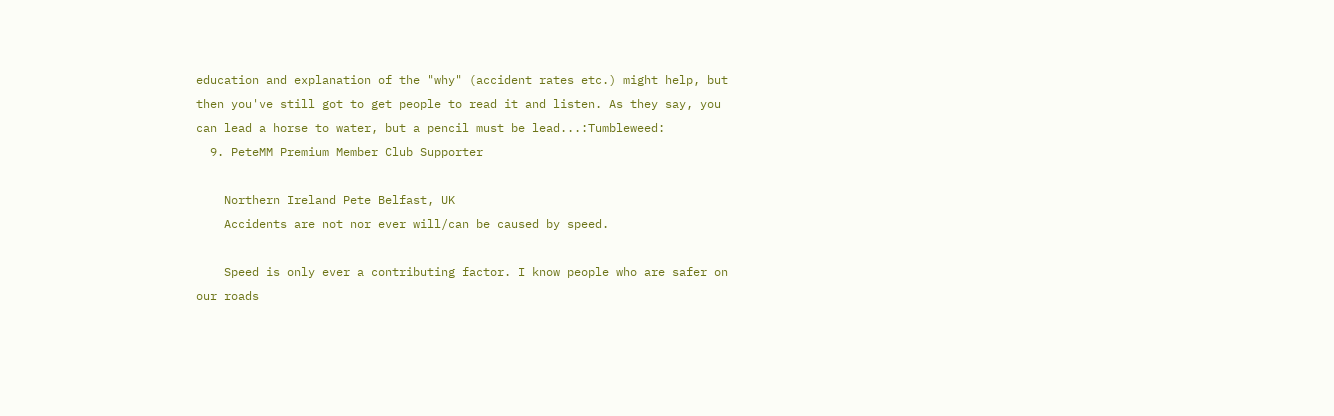education and explanation of the "why" (accident rates etc.) might help, but then you've still got to get people to read it and listen. As they say, you can lead a horse to water, but a pencil must be lead...:Tumbleweed:
  9. PeteMM Premium Member Club Supporter

    Northern Ireland Pete Belfast, UK
    Accidents are not nor ever will/can be caused by speed.

    Speed is only ever a contributing factor. I know people who are safer on our roads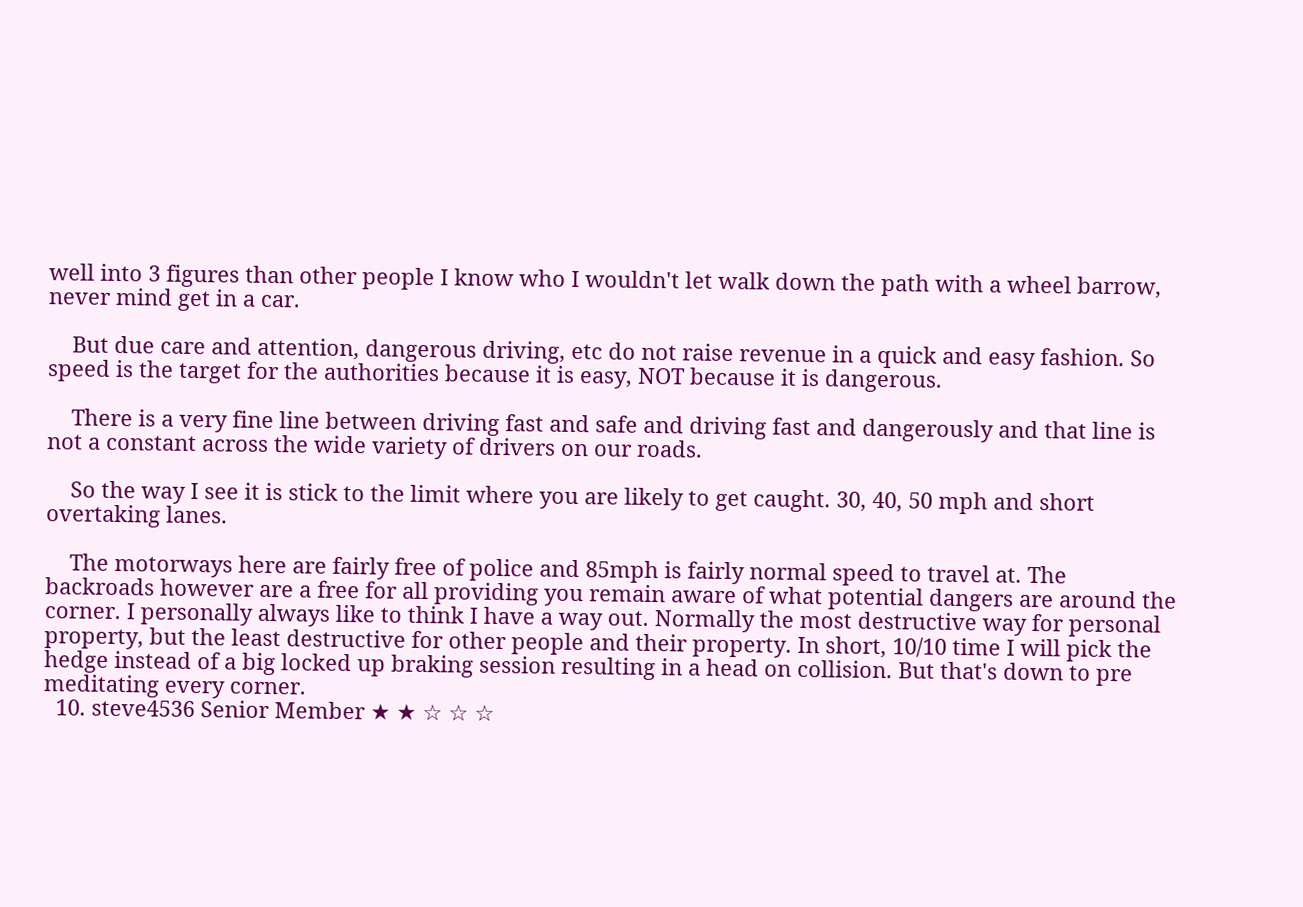well into 3 figures than other people I know who I wouldn't let walk down the path with a wheel barrow, never mind get in a car.

    But due care and attention, dangerous driving, etc do not raise revenue in a quick and easy fashion. So speed is the target for the authorities because it is easy, NOT because it is dangerous.

    There is a very fine line between driving fast and safe and driving fast and dangerously and that line is not a constant across the wide variety of drivers on our roads.

    So the way I see it is stick to the limit where you are likely to get caught. 30, 40, 50 mph and short overtaking lanes.

    The motorways here are fairly free of police and 85mph is fairly normal speed to travel at. The backroads however are a free for all providing you remain aware of what potential dangers are around the corner. I personally always like to think I have a way out. Normally the most destructive way for personal property, but the least destructive for other people and their property. In short, 10/10 time I will pick the hedge instead of a big locked up braking session resulting in a head on collision. But that's down to pre meditating every corner.
  10. steve4536 Senior Member ★ ★ ☆ ☆ ☆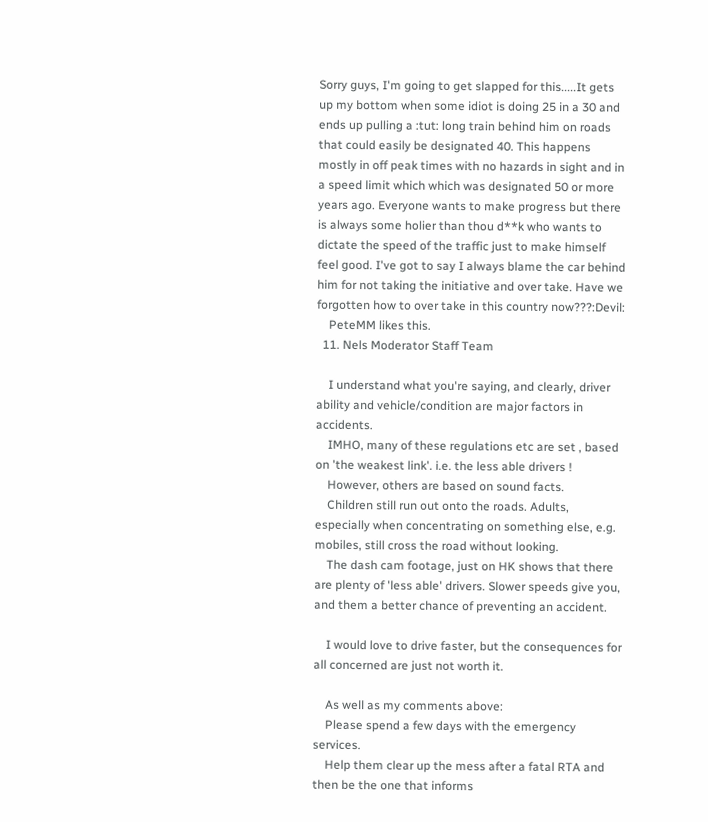Sorry guys, I'm going to get slapped for this.....It gets up my bottom when some idiot is doing 25 in a 30 and ends up pulling a :tut: long train behind him on roads that could easily be designated 40. This happens mostly in off peak times with no hazards in sight and in a speed limit which which was designated 50 or more years ago. Everyone wants to make progress but there is always some holier than thou d**k who wants to dictate the speed of the traffic just to make himself feel good. I've got to say I always blame the car behind him for not taking the initiative and over take. Have we forgotten how to over take in this country now???:Devil:
    PeteMM likes this.
  11. Nels Moderator Staff Team

    I understand what you're saying, and clearly, driver ability and vehicle/condition are major factors in accidents.
    IMHO, many of these regulations etc are set , based on 'the weakest link'. i.e. the less able drivers !
    However, others are based on sound facts.
    Children still run out onto the roads. Adults, especially when concentrating on something else, e.g. mobiles, still cross the road without looking.
    The dash cam footage, just on HK shows that there are plenty of 'less able' drivers. Slower speeds give you, and them a better chance of preventing an accident.

    I would love to drive faster, but the consequences for all concerned are just not worth it.

    As well as my comments above:
    Please spend a few days with the emergency services.
    Help them clear up the mess after a fatal RTA and then be the one that informs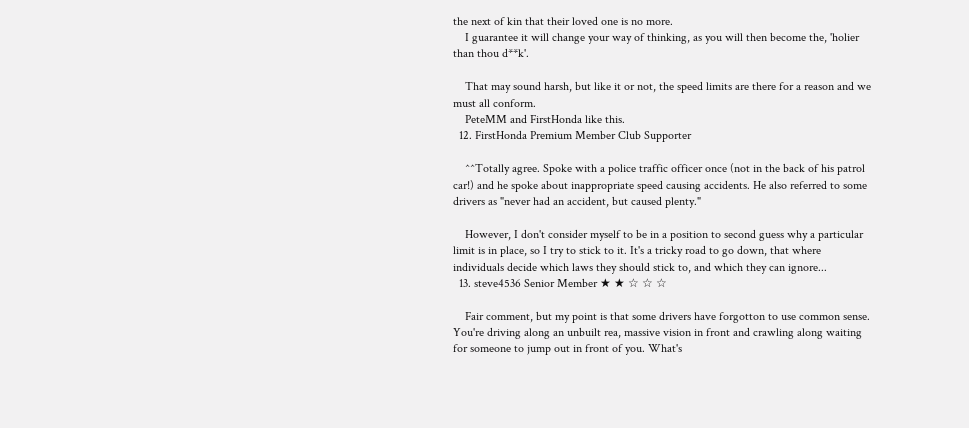the next of kin that their loved one is no more.
    I guarantee it will change your way of thinking, as you will then become the, 'holier than thou d**k'.

    That may sound harsh, but like it or not, the speed limits are there for a reason and we must all conform.
    PeteMM and FirstHonda like this.
  12. FirstHonda Premium Member Club Supporter

    ^^Totally agree. Spoke with a police traffic officer once (not in the back of his patrol car!) and he spoke about inappropriate speed causing accidents. He also referred to some drivers as "never had an accident, but caused plenty."

    However, I don't consider myself to be in a position to second guess why a particular limit is in place, so I try to stick to it. It's a tricky road to go down, that where individuals decide which laws they should stick to, and which they can ignore...
  13. steve4536 Senior Member ★ ★ ☆ ☆ ☆

    Fair comment, but my point is that some drivers have forgotton to use common sense. You're driving along an unbuilt rea, massive vision in front and crawling along waiting for someone to jump out in front of you. What's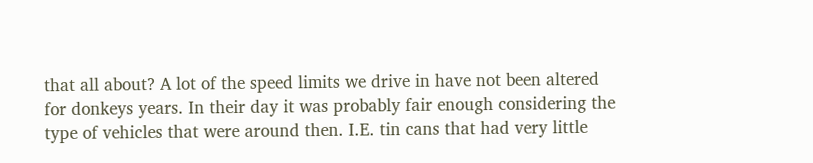that all about? A lot of the speed limits we drive in have not been altered for donkeys years. In their day it was probably fair enough considering the type of vehicles that were around then. I.E. tin cans that had very little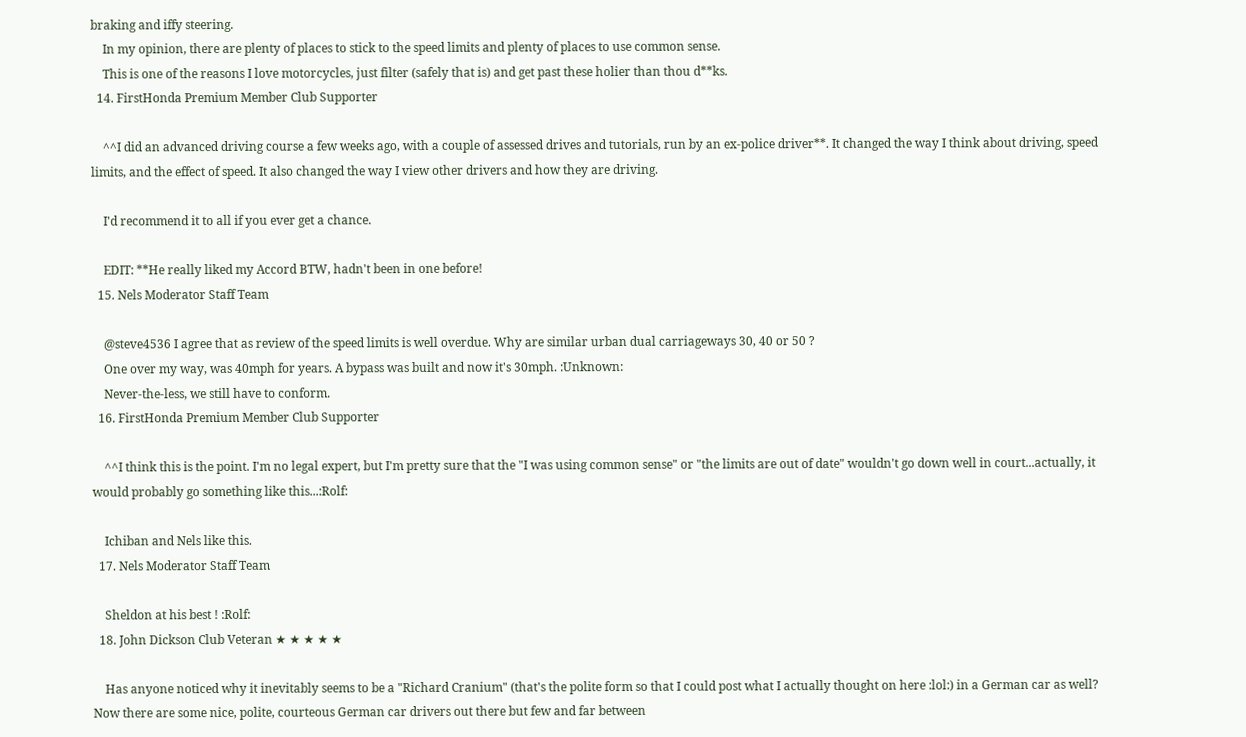braking and iffy steering.
    In my opinion, there are plenty of places to stick to the speed limits and plenty of places to use common sense.
    This is one of the reasons I love motorcycles, just filter (safely that is) and get past these holier than thou d**ks.
  14. FirstHonda Premium Member Club Supporter

    ^^I did an advanced driving course a few weeks ago, with a couple of assessed drives and tutorials, run by an ex-police driver**. It changed the way I think about driving, speed limits, and the effect of speed. It also changed the way I view other drivers and how they are driving.

    I'd recommend it to all if you ever get a chance.

    EDIT: **He really liked my Accord BTW, hadn't been in one before!
  15. Nels Moderator Staff Team

    @steve4536 I agree that as review of the speed limits is well overdue. Why are similar urban dual carriageways 30, 40 or 50 ?
    One over my way, was 40mph for years. A bypass was built and now it's 30mph. :Unknown:
    Never-the-less, we still have to conform.
  16. FirstHonda Premium Member Club Supporter

    ^^I think this is the point. I'm no legal expert, but I'm pretty sure that the "I was using common sense" or "the limits are out of date" wouldn't go down well in court...actually, it would probably go something like this...:Rolf:

    Ichiban and Nels like this.
  17. Nels Moderator Staff Team

    Sheldon at his best ! :Rolf:
  18. John Dickson Club Veteran ★ ★ ★ ★ ★

    Has anyone noticed why it inevitably seems to be a "Richard Cranium" (that's the polite form so that I could post what I actually thought on here :lol:) in a German car as well? Now there are some nice, polite, courteous German car drivers out there but few and far between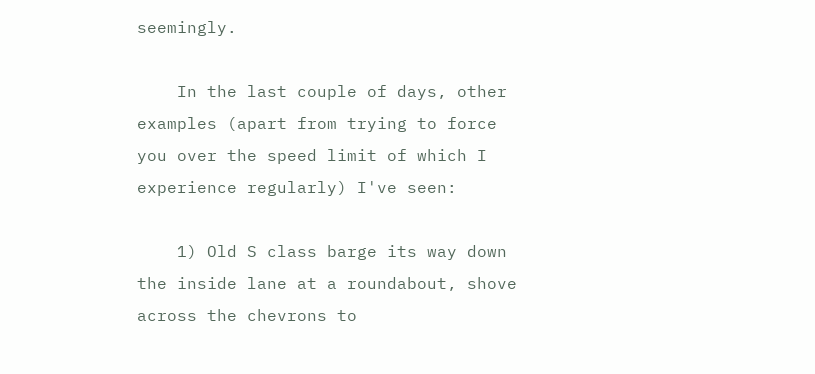seemingly.

    In the last couple of days, other examples (apart from trying to force you over the speed limit of which I experience regularly) I've seen:

    1) Old S class barge its way down the inside lane at a roundabout, shove across the chevrons to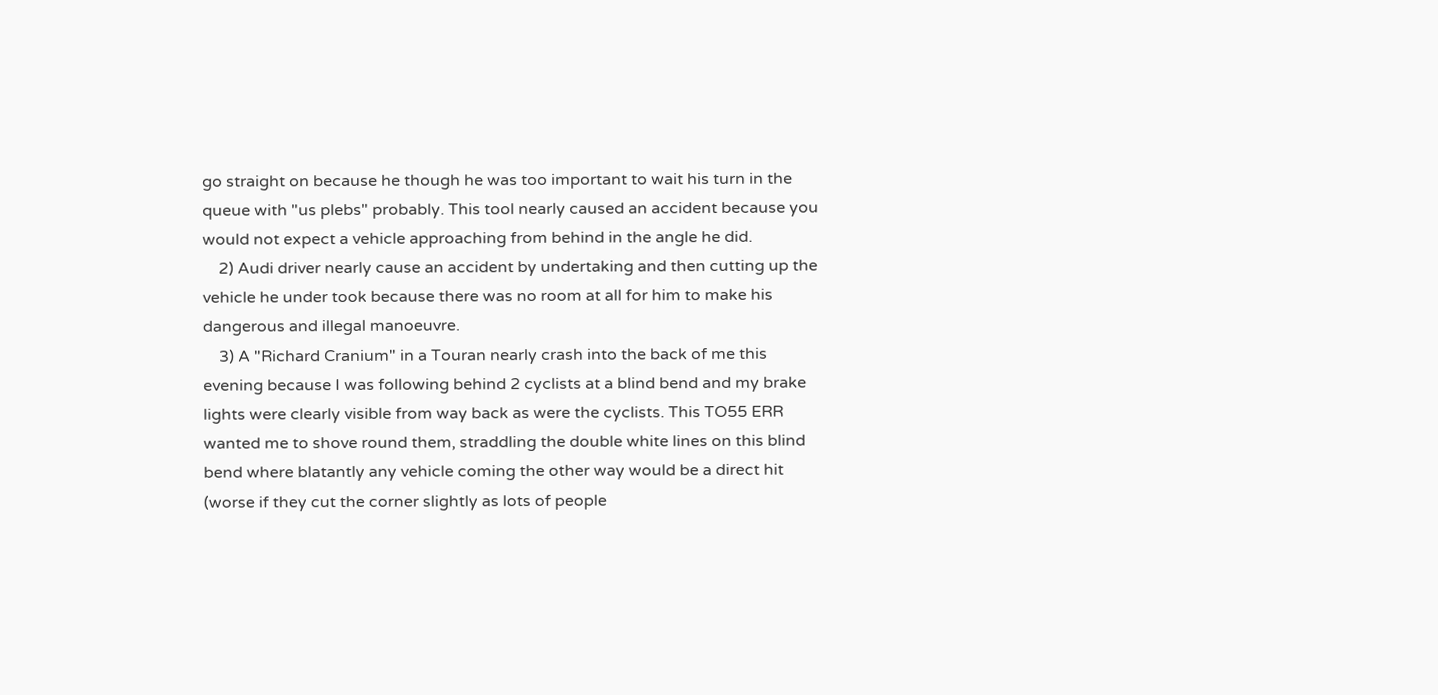go straight on because he though he was too important to wait his turn in the queue with "us plebs" probably. This tool nearly caused an accident because you would not expect a vehicle approaching from behind in the angle he did.
    2) Audi driver nearly cause an accident by undertaking and then cutting up the vehicle he under took because there was no room at all for him to make his dangerous and illegal manoeuvre.
    3) A "Richard Cranium" in a Touran nearly crash into the back of me this evening because I was following behind 2 cyclists at a blind bend and my brake lights were clearly visible from way back as were the cyclists. This TO55 ERR wanted me to shove round them, straddling the double white lines on this blind bend where blatantly any vehicle coming the other way would be a direct hit (worse if they cut the corner slightly as lots of people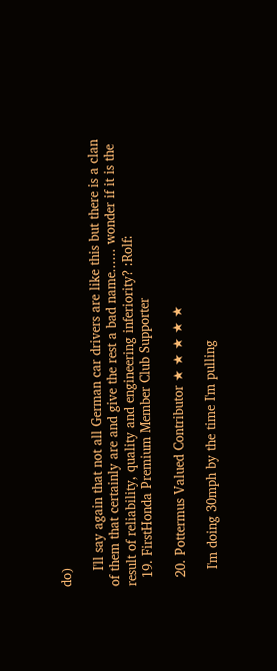do)

    I'll say again that not all German car drivers are like this but there is a clan of them that certainly are and give the rest a bad name...... wonder if it is the result of reliability, quality and engineering inferiority? :Rolf:
  19. FirstHonda Premium Member Club Supporter

  20. Pottermus Valued Contributor ★ ★ ★ ★ ★

    I'm doing 30mph by the time I'm pulling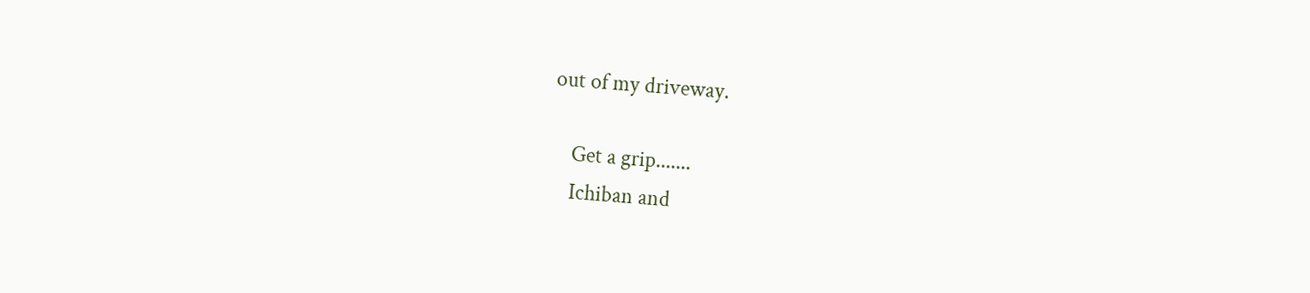out of my driveway.

    Get a grip.......
    Ichiban and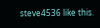steve4536 like this.